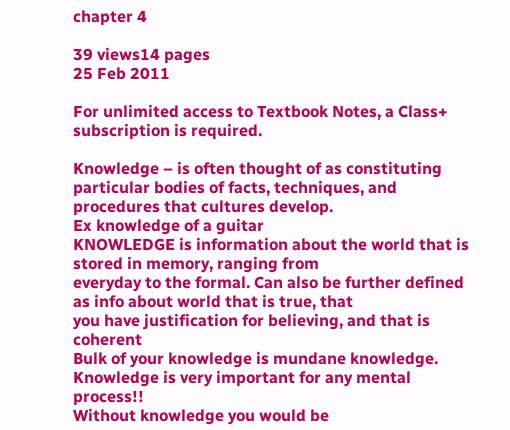chapter 4

39 views14 pages
25 Feb 2011

For unlimited access to Textbook Notes, a Class+ subscription is required.

Knowledge – is often thought of as constituting particular bodies of facts, techniques, and
procedures that cultures develop.
Ex knowledge of a guitar
KNOWLEDGE is information about the world that is stored in memory, ranging from
everyday to the formal. Can also be further defined as info about world that is true, that
you have justification for believing, and that is coherent
Bulk of your knowledge is mundane knowledge.
Knowledge is very important for any mental process!!
Without knowledge you would be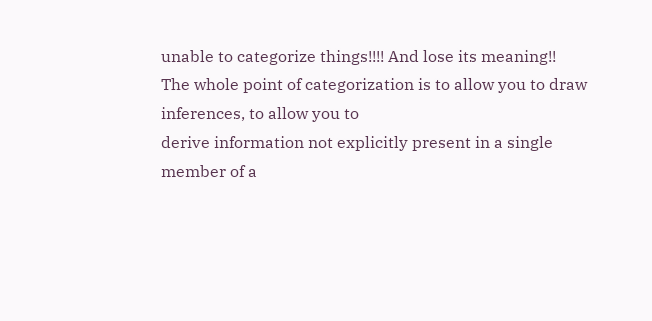unable to categorize things!!!! And lose its meaning!!
The whole point of categorization is to allow you to draw inferences, to allow you to
derive information not explicitly present in a single member of a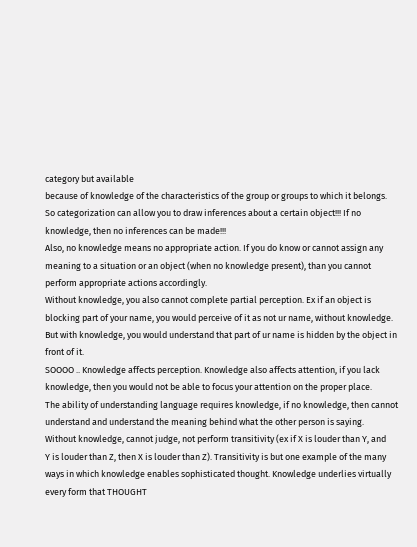category but available
because of knowledge of the characteristics of the group or groups to which it belongs.
So categorization can allow you to draw inferences about a certain object!!! If no
knowledge, then no inferences can be made!!!
Also, no knowledge means no appropriate action. If you do know or cannot assign any
meaning to a situation or an object (when no knowledge present), than you cannot
perform appropriate actions accordingly.
Without knowledge, you also cannot complete partial perception. Ex if an object is
blocking part of your name, you would perceive of it as not ur name, without knowledge.
But with knowledge, you would understand that part of ur name is hidden by the object in
front of it.
SOOOO .. Knowledge affects perception. Knowledge also affects attention, if you lack
knowledge, then you would not be able to focus your attention on the proper place.
The ability of understanding language requires knowledge, if no knowledge, then cannot
understand and understand the meaning behind what the other person is saying.
Without knowledge, cannot judge, not perform transitivity (ex if X is louder than Y, and
Y is louder than Z, then X is louder than Z). Transitivity is but one example of the many
ways in which knowledge enables sophisticated thought. Knowledge underlies virtually
every form that THOUGHT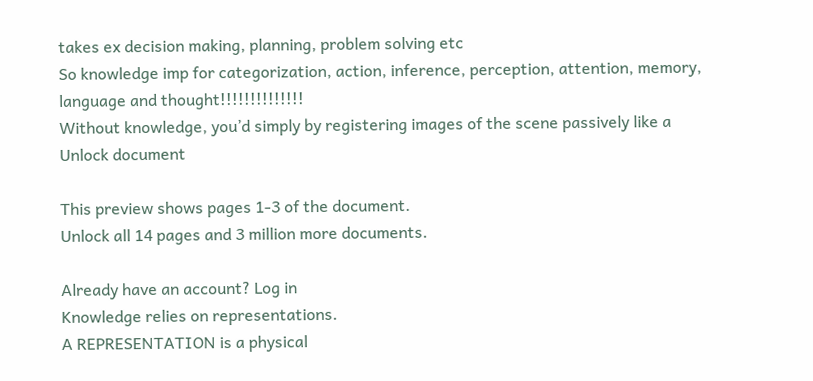takes ex decision making, planning, problem solving etc
So knowledge imp for categorization, action, inference, perception, attention, memory,
language and thought!!!!!!!!!!!!!!
Without knowledge, you’d simply by registering images of the scene passively like a
Unlock document

This preview shows pages 1-3 of the document.
Unlock all 14 pages and 3 million more documents.

Already have an account? Log in
Knowledge relies on representations.
A REPRESENTATION is a physical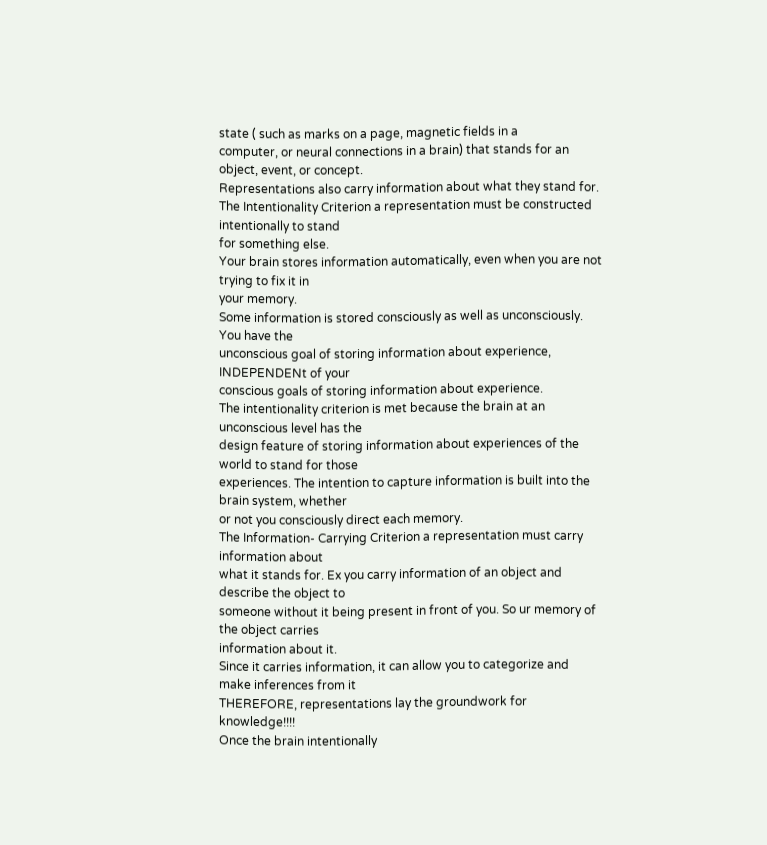state ( such as marks on a page, magnetic fields in a
computer, or neural connections in a brain) that stands for an object, event, or concept.
Representations also carry information about what they stand for.
The Intentionality Criterion a representation must be constructed intentionally to stand
for something else.
Your brain stores information automatically, even when you are not trying to fix it in
your memory.
Some information is stored consciously as well as unconsciously. You have the
unconscious goal of storing information about experience, INDEPENDENt of your
conscious goals of storing information about experience.
The intentionality criterion is met because the brain at an unconscious level has the
design feature of storing information about experiences of the world to stand for those
experiences. The intention to capture information is built into the brain system, whether
or not you consciously direct each memory.
The Information- Carrying Criterion a representation must carry information about
what it stands for. Ex you carry information of an object and describe the object to
someone without it being present in front of you. So ur memory of the object carries
information about it.
Since it carries information, it can allow you to categorize and make inferences from it
THEREFORE, representations lay the groundwork for knowledge!!!!
Once the brain intentionally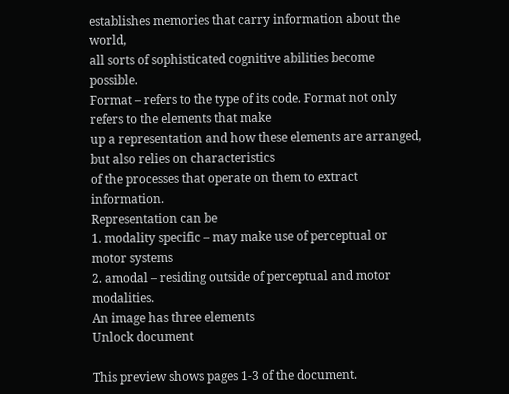establishes memories that carry information about the world,
all sorts of sophisticated cognitive abilities become possible.
Format – refers to the type of its code. Format not only refers to the elements that make
up a representation and how these elements are arranged, but also relies on characteristics
of the processes that operate on them to extract information.
Representation can be
1. modality specific – may make use of perceptual or motor systems
2. amodal – residing outside of perceptual and motor modalities.
An image has three elements
Unlock document

This preview shows pages 1-3 of the document.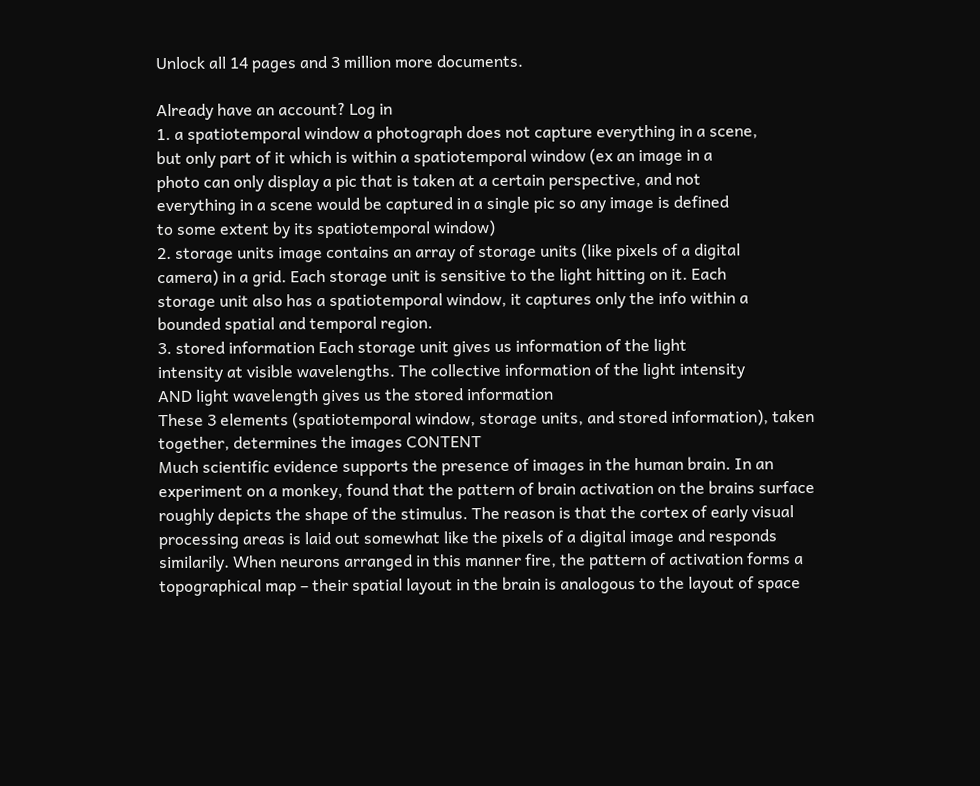Unlock all 14 pages and 3 million more documents.

Already have an account? Log in
1. a spatiotemporal window a photograph does not capture everything in a scene,
but only part of it which is within a spatiotemporal window (ex an image in a
photo can only display a pic that is taken at a certain perspective, and not
everything in a scene would be captured in a single pic so any image is defined
to some extent by its spatiotemporal window)
2. storage units image contains an array of storage units (like pixels of a digital
camera) in a grid. Each storage unit is sensitive to the light hitting on it. Each
storage unit also has a spatiotemporal window, it captures only the info within a
bounded spatial and temporal region.
3. stored information Each storage unit gives us information of the light
intensity at visible wavelengths. The collective information of the light intensity
AND light wavelength gives us the stored information
These 3 elements (spatiotemporal window, storage units, and stored information), taken
together, determines the images CONTENT
Much scientific evidence supports the presence of images in the human brain. In an
experiment on a monkey, found that the pattern of brain activation on the brains surface
roughly depicts the shape of the stimulus. The reason is that the cortex of early visual
processing areas is laid out somewhat like the pixels of a digital image and responds
similarily. When neurons arranged in this manner fire, the pattern of activation forms a
topographical map – their spatial layout in the brain is analogous to the layout of space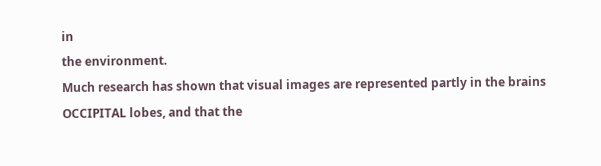in
the environment.
Much research has shown that visual images are represented partly in the brains
OCCIPITAL lobes, and that the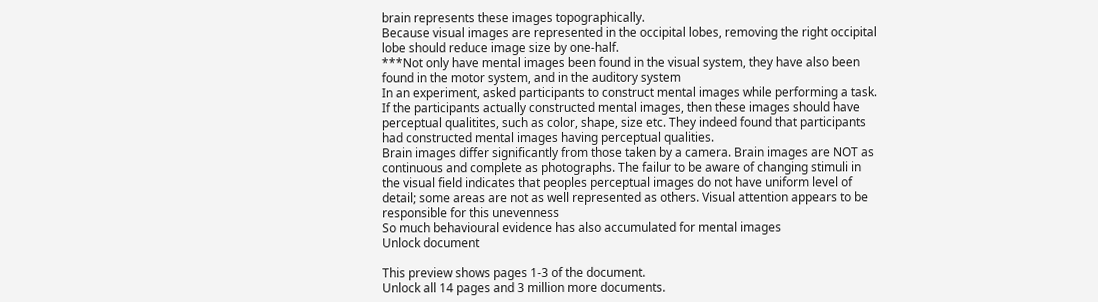brain represents these images topographically.
Because visual images are represented in the occipital lobes, removing the right occipital
lobe should reduce image size by one-half.
***Not only have mental images been found in the visual system, they have also been
found in the motor system, and in the auditory system
In an experiment, asked participants to construct mental images while performing a task.
If the participants actually constructed mental images, then these images should have
perceptual qualitites, such as color, shape, size etc. They indeed found that participants
had constructed mental images having perceptual qualities.
Brain images differ significantly from those taken by a camera. Brain images are NOT as
continuous and complete as photographs. The failur to be aware of changing stimuli in
the visual field indicates that peoples perceptual images do not have uniform level of
detail; some areas are not as well represented as others. Visual attention appears to be
responsible for this unevenness
So much behavioural evidence has also accumulated for mental images
Unlock document

This preview shows pages 1-3 of the document.
Unlock all 14 pages and 3 million more documents.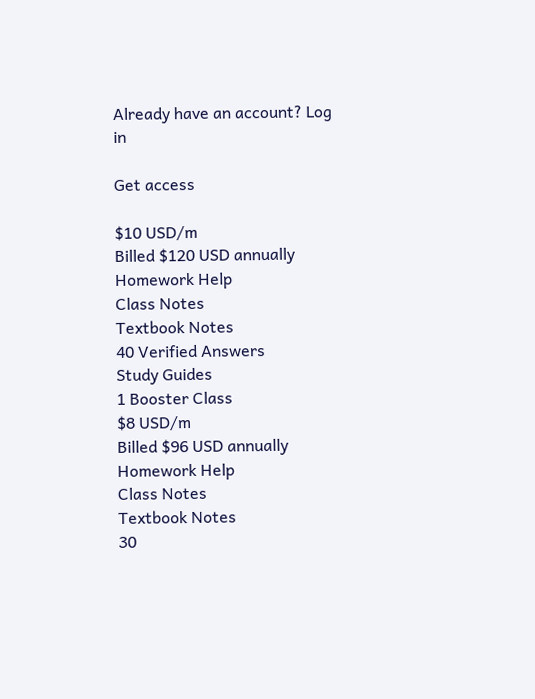Already have an account? Log in

Get access

$10 USD/m
Billed $120 USD annually
Homework Help
Class Notes
Textbook Notes
40 Verified Answers
Study Guides
1 Booster Class
$8 USD/m
Billed $96 USD annually
Homework Help
Class Notes
Textbook Notes
30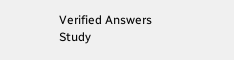Verified Answers
Study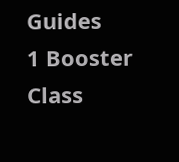Guides
1 Booster Class